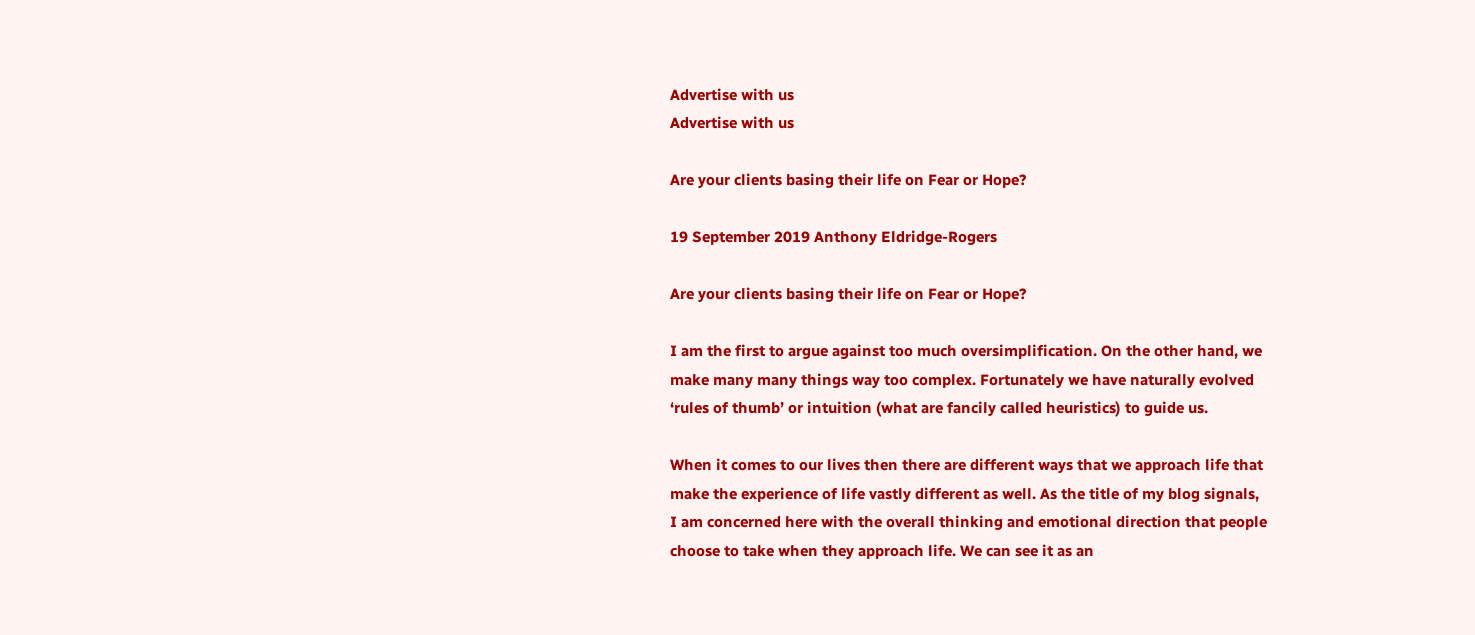Advertise with us
Advertise with us

Are your clients basing their life on Fear or Hope?

19 September 2019 Anthony Eldridge-Rogers

Are your clients basing their life on Fear or Hope?

I am the first to argue against too much oversimplification. On the other hand, we make many many things way too complex. Fortunately we have naturally evolved ‘rules of thumb’ or intuition (what are fancily called heuristics) to guide us.

When it comes to our lives then there are different ways that we approach life that make the experience of life vastly different as well. As the title of my blog signals, I am concerned here with the overall thinking and emotional direction that people choose to take when they approach life. We can see it as an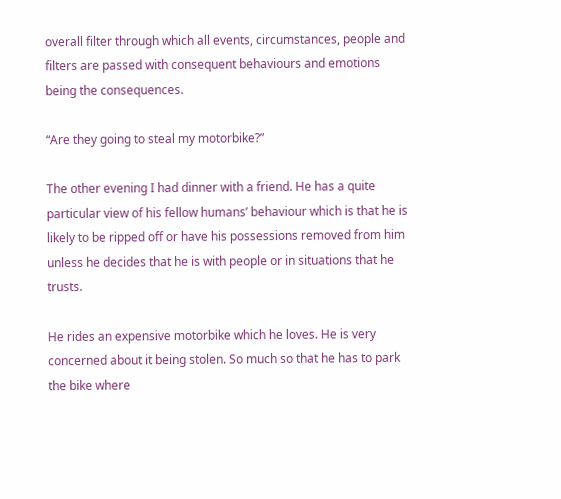overall filter through which all events, circumstances, people and filters are passed with consequent behaviours and emotions being the consequences.

“Are they going to steal my motorbike?”

The other evening I had dinner with a friend. He has a quite particular view of his fellow humans’ behaviour which is that he is likely to be ripped off or have his possessions removed from him unless he decides that he is with people or in situations that he trusts.

He rides an expensive motorbike which he loves. He is very concerned about it being stolen. So much so that he has to park the bike where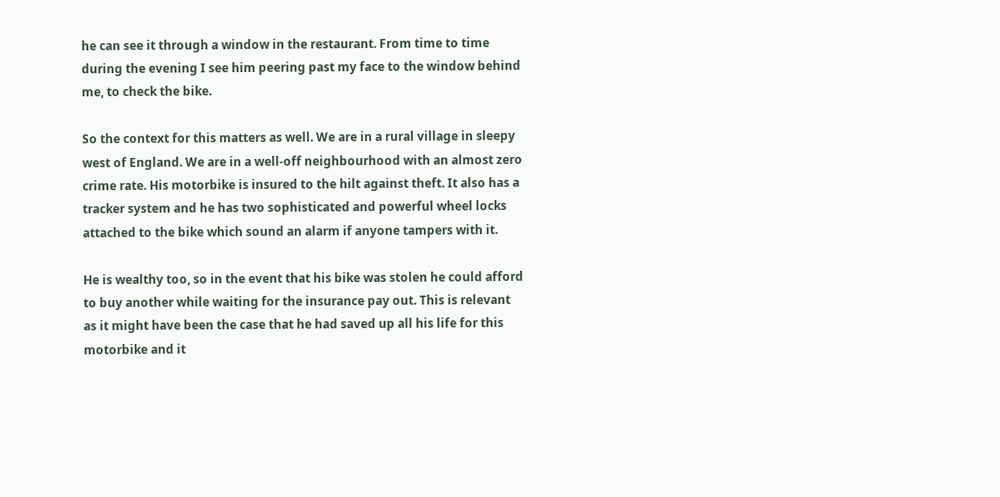he can see it through a window in the restaurant. From time to time during the evening I see him peering past my face to the window behind me, to check the bike.

So the context for this matters as well. We are in a rural village in sleepy west of England. We are in a well-off neighbourhood with an almost zero crime rate. His motorbike is insured to the hilt against theft. It also has a tracker system and he has two sophisticated and powerful wheel locks attached to the bike which sound an alarm if anyone tampers with it.

He is wealthy too, so in the event that his bike was stolen he could afford to buy another while waiting for the insurance pay out. This is relevant as it might have been the case that he had saved up all his life for this motorbike and it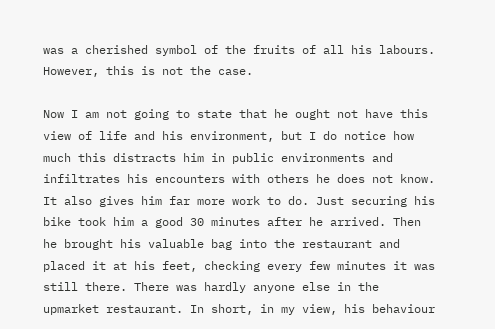was a cherished symbol of the fruits of all his labours. However, this is not the case.

Now I am not going to state that he ought not have this view of life and his environment, but I do notice how much this distracts him in public environments and infiltrates his encounters with others he does not know. It also gives him far more work to do. Just securing his bike took him a good 30 minutes after he arrived. Then he brought his valuable bag into the restaurant and placed it at his feet, checking every few minutes it was still there. There was hardly anyone else in the upmarket restaurant. In short, in my view, his behaviour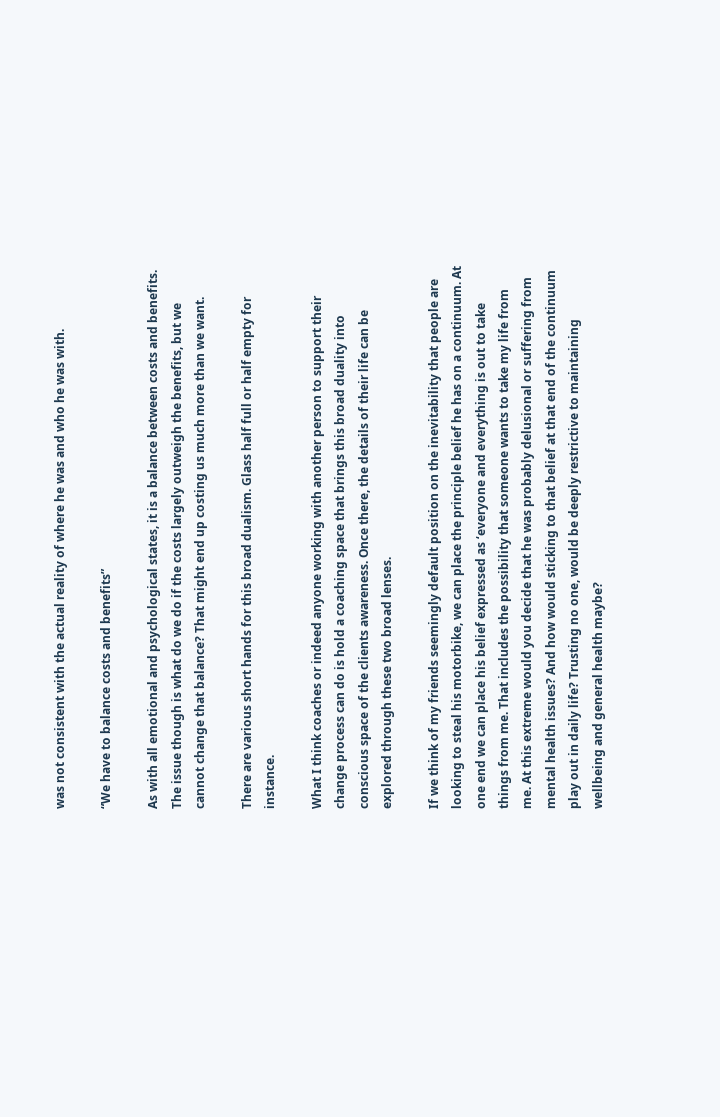was not consistent with the actual reality of where he was and who he was with.

“We have to balance costs and benefits”

As with all emotional and psychological states, it is a balance between costs and benefits. The issue though is what do we do if the costs largely outweigh the benefits, but we cannot change that balance? That might end up costing us much more than we want.

There are various short hands for this broad dualism. Glass half full or half empty for instance.

What I think coaches or indeed anyone working with another person to support their change process can do is hold a coaching space that brings this broad duality into conscious space of the clients awareness. Once there, the details of their life can be explored through these two broad lenses.

If we think of my friends seemingly default position on the inevitability that people are looking to steal his motorbike, we can place the principle belief he has on a continuum. At one end we can place his belief expressed as ‘everyone and everything is out to take things from me. That includes the possibility that someone wants to take my life from me. At this extreme would you decide that he was probably delusional or suffering from mental health issues? And how would sticking to that belief at that end of the continuum play out in daily life? Trusting no one, would be deeply restrictive to maintaining wellbeing and general health maybe?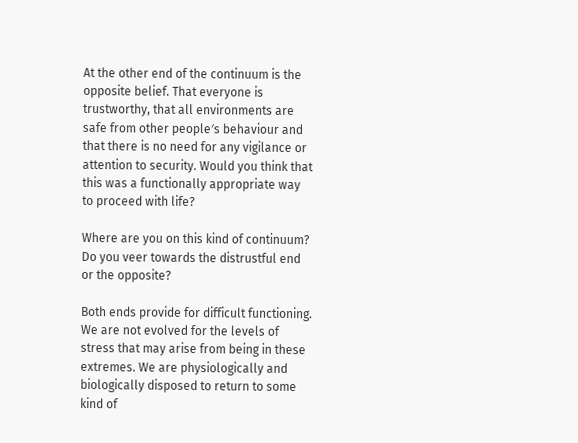At the other end of the continuum is the opposite belief. That everyone is trustworthy, that all environments are safe from other people′s behaviour and that there is no need for any vigilance or attention to security. Would you think that this was a functionally appropriate way to proceed with life?

Where are you on this kind of continuum? Do you veer towards the distrustful end or the opposite?

Both ends provide for difficult functioning. We are not evolved for the levels of stress that may arise from being in these extremes. We are physiologically and biologically disposed to return to some kind of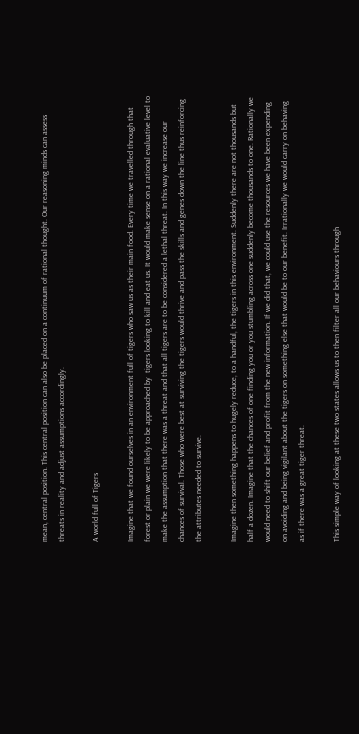mean, central position. This central position can also be placed on a continuum of rational thought. Our reasoning minds can assess threats in reality and adjust assumptions accordingly.

A world full of Tigers

Imagine that we found ourselves in an environment full of tigers who saw us as their main food. Every time we travelled through that forest or plain we were likely to be approached by  tigers looking to kill and eat us. It would make sense on a rational evaluative level to make the assumption that there was a threat and that all tigers are to be considered a lethal threat. In this way we increase our chances of survival. Those who were best at surviving the tigers would thrive and pass the skills and genes down the line thus reinforcing the attributes needed to survive.

Imagine then something happens to hugely reduce, to a handful, the tigers in this environment. Suddenly there are not thousands but half a dozen. Imagine that the chances of one finding you or you stumbling across one suddenly become thousands to one. Rationally we would need to shift our belief and profit from the new information. If we did that, we could use the resources we have been expending on avoiding and being vigilant about the tigers on something else that would be to our benefit. Irrationally we would carry on behaving as if there was a great tiger threat.

This simple way of looking at these two states allows us to then filter all our behaviours through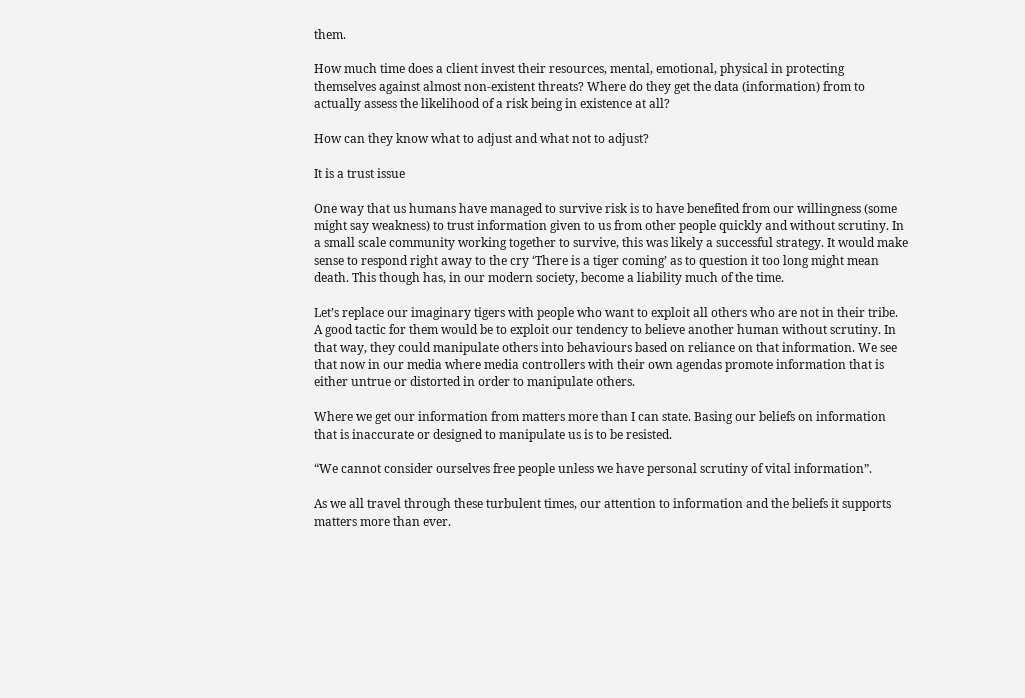them.

How much time does a client invest their resources, mental, emotional, physical in protecting themselves against almost non-existent threats? Where do they get the data (information) from to actually assess the likelihood of a risk being in existence at all?

How can they know what to adjust and what not to adjust?

It is a trust issue

One way that us humans have managed to survive risk is to have benefited from our willingness (some might say weakness) to trust information given to us from other people quickly and without scrutiny. In a small scale community working together to survive, this was likely a successful strategy. It would make sense to respond right away to the cry ‘There is a tiger coming’ as to question it too long might mean death. This though has, in our modern society, become a liability much of the time.

Let’s replace our imaginary tigers with people who want to exploit all others who are not in their tribe. A good tactic for them would be to exploit our tendency to believe another human without scrutiny. In that way, they could manipulate others into behaviours based on reliance on that information. We see that now in our media where media controllers with their own agendas promote information that is either untrue or distorted in order to manipulate others.

Where we get our information from matters more than I can state. Basing our beliefs on information that is inaccurate or designed to manipulate us is to be resisted.

“We cannot consider ourselves free people unless we have personal scrutiny of vital information”.

As we all travel through these turbulent times, our attention to information and the beliefs it supports matters more than ever.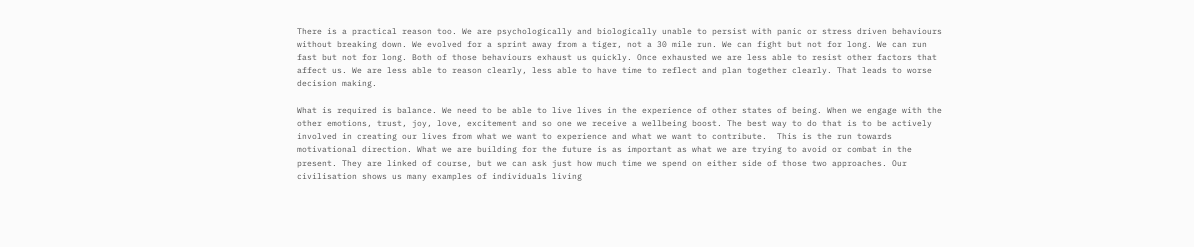There is a practical reason too. We are psychologically and biologically unable to persist with panic or stress driven behaviours without breaking down. We evolved for a sprint away from a tiger, not a 30 mile run. We can fight but not for long. We can run fast but not for long. Both of those behaviours exhaust us quickly. Once exhausted we are less able to resist other factors that affect us. We are less able to reason clearly, less able to have time to reflect and plan together clearly. That leads to worse decision making.

What is required is balance. We need to be able to live lives in the experience of other states of being. When we engage with the other emotions, trust, joy, love, excitement and so one we receive a wellbeing boost. The best way to do that is to be actively involved in creating our lives from what we want to experience and what we want to contribute.  This is the run towards motivational direction. What we are building for the future is as important as what we are trying to avoid or combat in the present. They are linked of course, but we can ask just how much time we spend on either side of those two approaches. Our civilisation shows us many examples of individuals living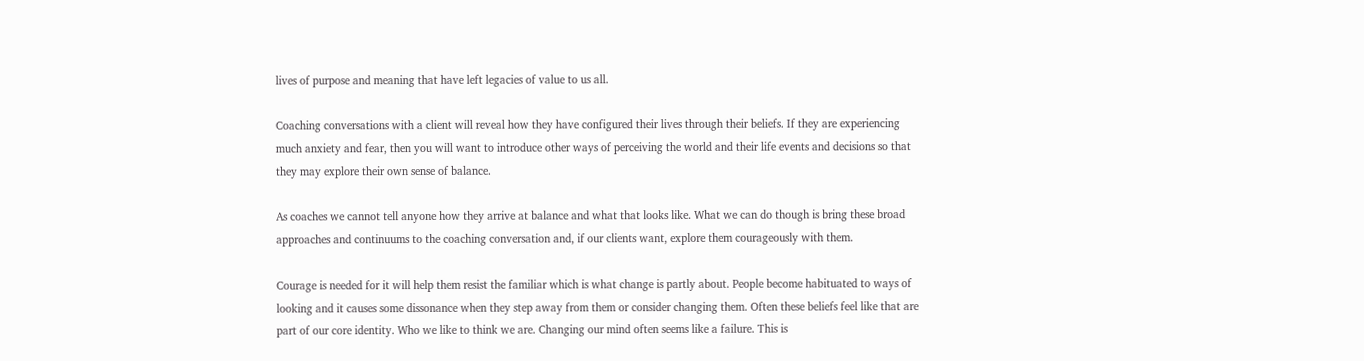lives of purpose and meaning that have left legacies of value to us all.

Coaching conversations with a client will reveal how they have configured their lives through their beliefs. If they are experiencing much anxiety and fear, then you will want to introduce other ways of perceiving the world and their life events and decisions so that they may explore their own sense of balance.

As coaches we cannot tell anyone how they arrive at balance and what that looks like. What we can do though is bring these broad approaches and continuums to the coaching conversation and, if our clients want, explore them courageously with them.

Courage is needed for it will help them resist the familiar which is what change is partly about. People become habituated to ways of looking and it causes some dissonance when they step away from them or consider changing them. Often these beliefs feel like that are part of our core identity. Who we like to think we are. Changing our mind often seems like a failure. This is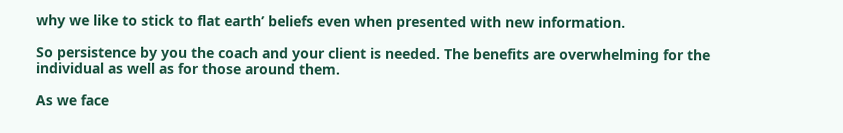why we like to stick to flat earth’ beliefs even when presented with new information.

So persistence by you the coach and your client is needed. The benefits are overwhelming for the individual as well as for those around them.

As we face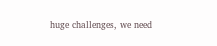huge challenges, we need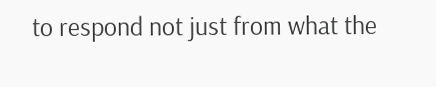to respond not just from what the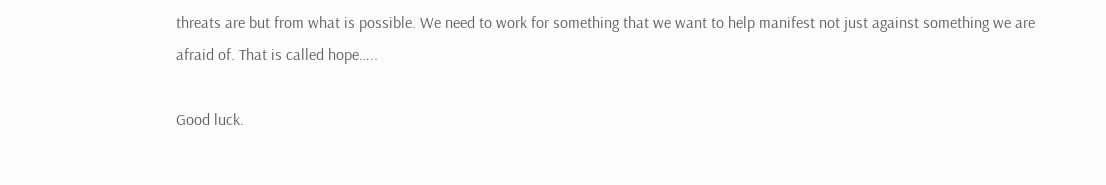threats are but from what is possible. We need to work for something that we want to help manifest not just against something we are afraid of. That is called hope…..

Good luck.